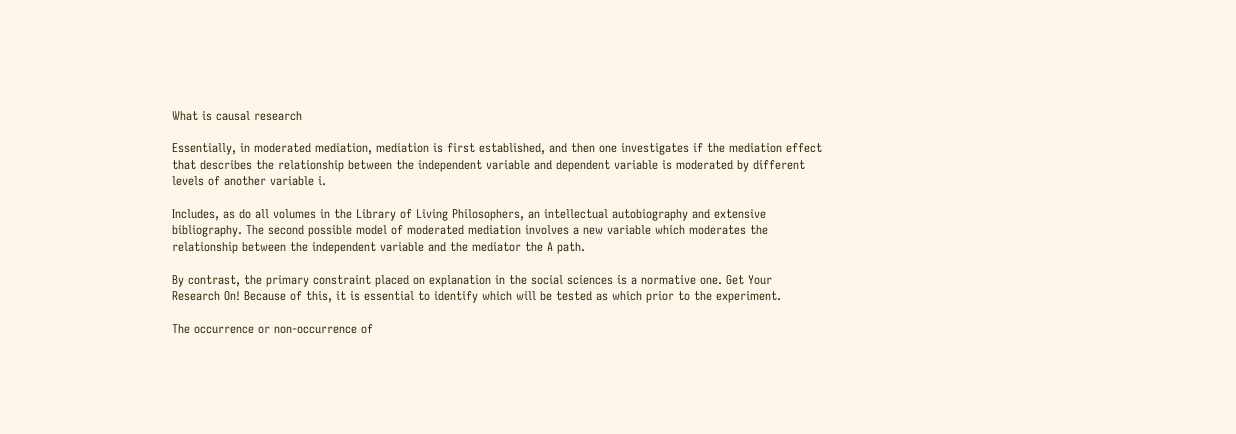What is causal research

Essentially, in moderated mediation, mediation is first established, and then one investigates if the mediation effect that describes the relationship between the independent variable and dependent variable is moderated by different levels of another variable i.

Includes, as do all volumes in the Library of Living Philosophers, an intellectual autobiography and extensive bibliography. The second possible model of moderated mediation involves a new variable which moderates the relationship between the independent variable and the mediator the A path.

By contrast, the primary constraint placed on explanation in the social sciences is a normative one. Get Your Research On! Because of this, it is essential to identify which will be tested as which prior to the experiment.

The occurrence or non-occurrence of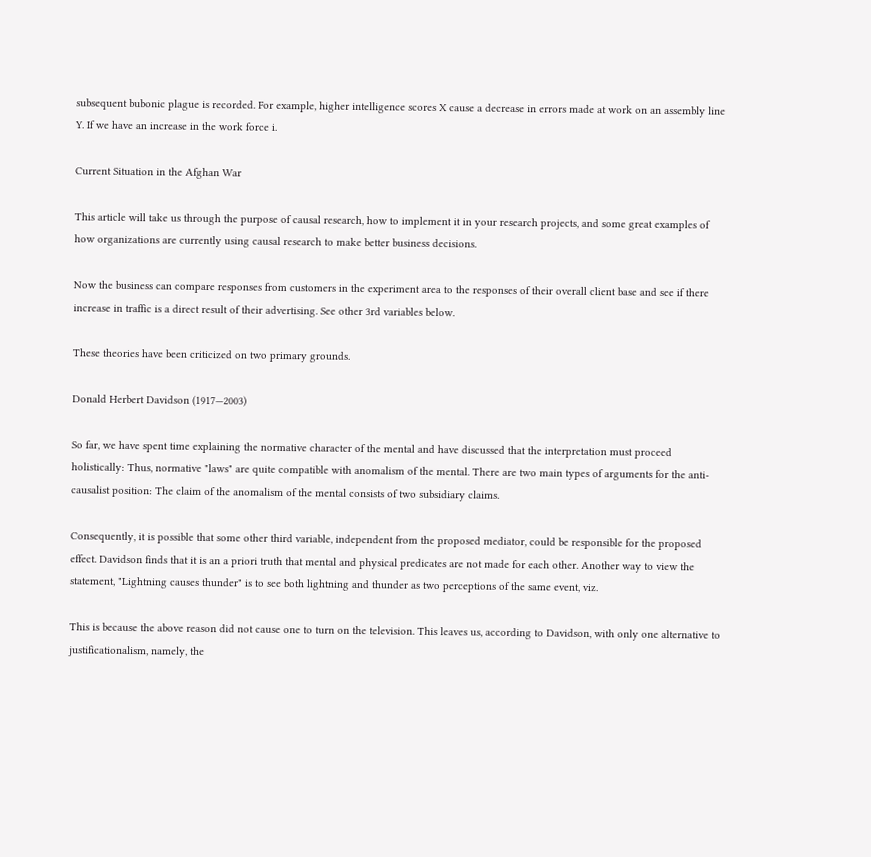subsequent bubonic plague is recorded. For example, higher intelligence scores X cause a decrease in errors made at work on an assembly line Y. If we have an increase in the work force i.

Current Situation in the Afghan War

This article will take us through the purpose of causal research, how to implement it in your research projects, and some great examples of how organizations are currently using causal research to make better business decisions.

Now the business can compare responses from customers in the experiment area to the responses of their overall client base and see if there increase in traffic is a direct result of their advertising. See other 3rd variables below.

These theories have been criticized on two primary grounds.

Donald Herbert Davidson (1917—2003)

So far, we have spent time explaining the normative character of the mental and have discussed that the interpretation must proceed holistically: Thus, normative "laws" are quite compatible with anomalism of the mental. There are two main types of arguments for the anti-causalist position: The claim of the anomalism of the mental consists of two subsidiary claims.

Consequently, it is possible that some other third variable, independent from the proposed mediator, could be responsible for the proposed effect. Davidson finds that it is an a priori truth that mental and physical predicates are not made for each other. Another way to view the statement, "Lightning causes thunder" is to see both lightning and thunder as two perceptions of the same event, viz.

This is because the above reason did not cause one to turn on the television. This leaves us, according to Davidson, with only one alternative to justificationalism, namely, the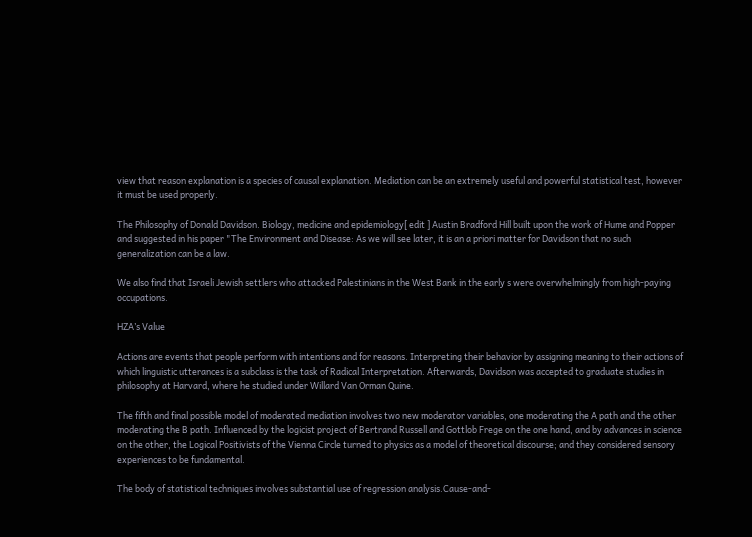view that reason explanation is a species of causal explanation. Mediation can be an extremely useful and powerful statistical test, however it must be used properly.

The Philosophy of Donald Davidson. Biology, medicine and epidemiology[ edit ] Austin Bradford Hill built upon the work of Hume and Popper and suggested in his paper "The Environment and Disease: As we will see later, it is an a priori matter for Davidson that no such generalization can be a law.

We also find that Israeli Jewish settlers who attacked Palestinians in the West Bank in the early s were overwhelmingly from high-paying occupations.

HZA’s Value

Actions are events that people perform with intentions and for reasons. Interpreting their behavior by assigning meaning to their actions of which linguistic utterances is a subclass is the task of Radical Interpretation. Afterwards, Davidson was accepted to graduate studies in philosophy at Harvard, where he studied under Willard Van Orman Quine.

The fifth and final possible model of moderated mediation involves two new moderator variables, one moderating the A path and the other moderating the B path. Influenced by the logicist project of Bertrand Russell and Gottlob Frege on the one hand, and by advances in science on the other, the Logical Positivists of the Vienna Circle turned to physics as a model of theoretical discourse; and they considered sensory experiences to be fundamental.

The body of statistical techniques involves substantial use of regression analysis.Cause-and-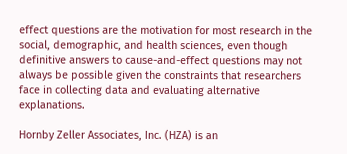effect questions are the motivation for most research in the social, demographic, and health sciences, even though definitive answers to cause-and-effect questions may not always be possible given the constraints that researchers face in collecting data and evaluating alternative explanations.

Hornby Zeller Associates, Inc. (HZA) is an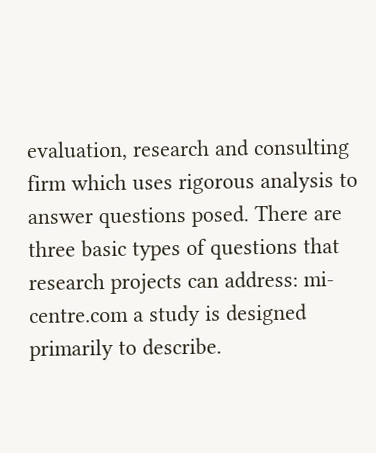evaluation, research and consulting firm which uses rigorous analysis to answer questions posed. There are three basic types of questions that research projects can address: mi-centre.com a study is designed primarily to describe.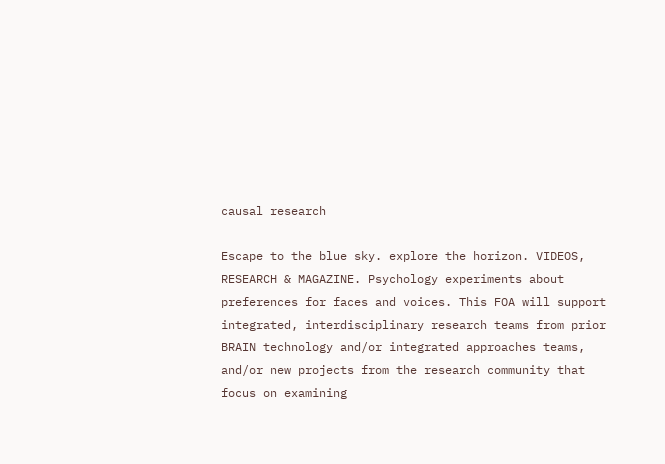causal research

Escape to the blue sky. explore the horizon. VIDEOS, RESEARCH & MAGAZINE. Psychology experiments about preferences for faces and voices. This FOA will support integrated, interdisciplinary research teams from prior BRAIN technology and/or integrated approaches teams, and/or new projects from the research community that focus on examining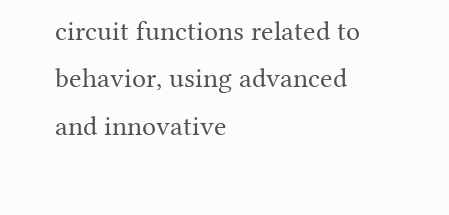circuit functions related to behavior, using advanced and innovative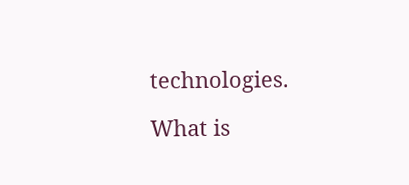technologies.

What is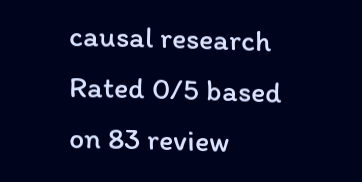causal research
Rated 0/5 based on 83 review